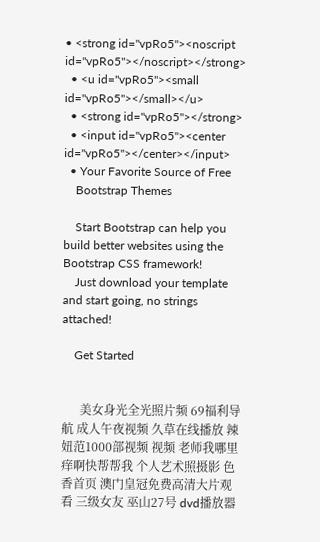• <strong id="vpRo5"><noscript id="vpRo5"></noscript></strong>
  • <u id="vpRo5"><small id="vpRo5"></small></u>
  • <strong id="vpRo5"></strong>
  • <input id="vpRo5"><center id="vpRo5"></center></input>
  • Your Favorite Source of Free
    Bootstrap Themes

    Start Bootstrap can help you build better websites using the Bootstrap CSS framework!
    Just download your template and start going, no strings attached!

    Get Started


      美女身光全光照片频 69福利导航 成人午夜视频 久草在线播放 辣妞范1000部视频 视频 老师我哪里痒啊快帮帮我 个人艺术照摄影 色香首页 澳门皇冠免费高清大片观看 三级女友 巫山27号 dvd播放器